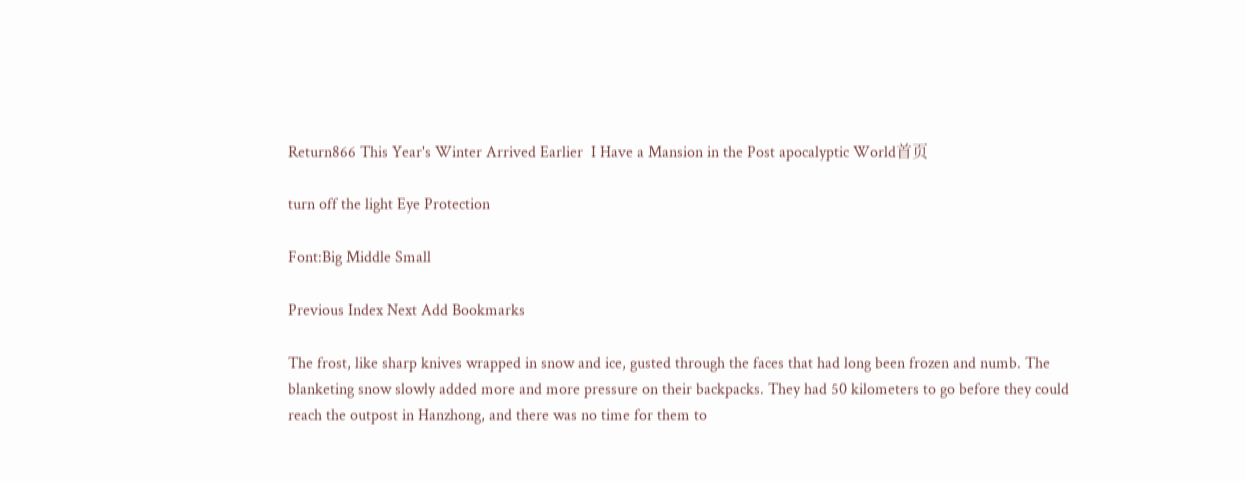Return866 This Year's Winter Arrived Earlier  I Have a Mansion in the Post apocalyptic World首页

turn off the light Eye Protection

Font:Big Middle Small

Previous Index Next Add Bookmarks

The frost, like sharp knives wrapped in snow and ice, gusted through the faces that had long been frozen and numb. The blanketing snow slowly added more and more pressure on their backpacks. They had 50 kilometers to go before they could reach the outpost in Hanzhong, and there was no time for them to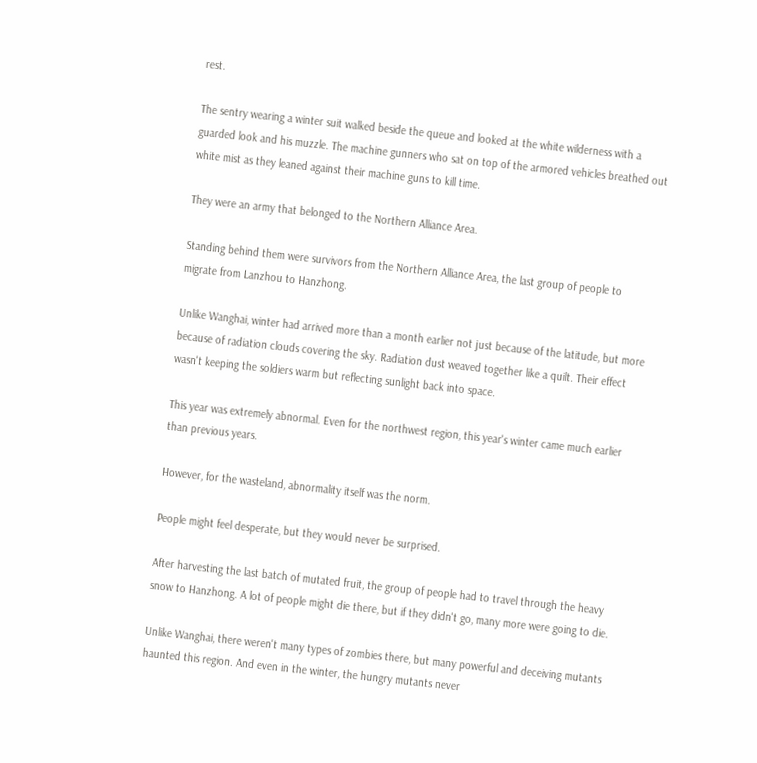rest.

The sentry wearing a winter suit walked beside the queue and looked at the white wilderness with a guarded look and his muzzle. The machine gunners who sat on top of the armored vehicles breathed out white mist as they leaned against their machine guns to kill time.

They were an army that belonged to the Northern Alliance Area.

Standing behind them were survivors from the Northern Alliance Area, the last group of people to migrate from Lanzhou to Hanzhong.

Unlike Wanghai, winter had arrived more than a month earlier not just because of the latitude, but more because of radiation clouds covering the sky. Radiation dust weaved together like a quilt. Their effect wasn't keeping the soldiers warm but reflecting sunlight back into space.

This year was extremely abnormal. Even for the northwest region, this year's winter came much earlier than previous years.

However, for the wasteland, abnormality itself was the norm.

People might feel desperate, but they would never be surprised.

After harvesting the last batch of mutated fruit, the group of people had to travel through the heavy snow to Hanzhong. A lot of people might die there, but if they didn't go, many more were going to die.

Unlike Wanghai, there weren't many types of zombies there, but many powerful and deceiving mutants haunted this region. And even in the winter, the hungry mutants never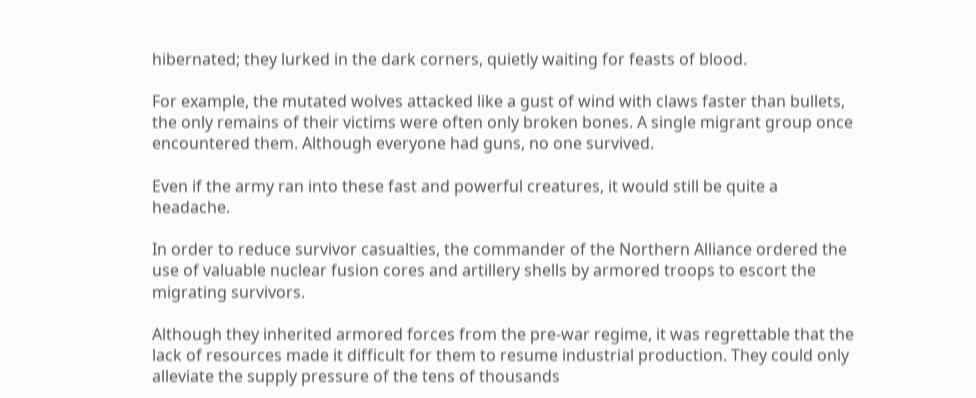hibernated; they lurked in the dark corners, quietly waiting for feasts of blood.

For example, the mutated wolves attacked like a gust of wind with claws faster than bullets, the only remains of their victims were often only broken bones. A single migrant group once encountered them. Although everyone had guns, no one survived.

Even if the army ran into these fast and powerful creatures, it would still be quite a headache.

In order to reduce survivor casualties, the commander of the Northern Alliance ordered the use of valuable nuclear fusion cores and artillery shells by armored troops to escort the migrating survivors.

Although they inherited armored forces from the pre-war regime, it was regrettable that the lack of resources made it difficult for them to resume industrial production. They could only alleviate the supply pressure of the tens of thousands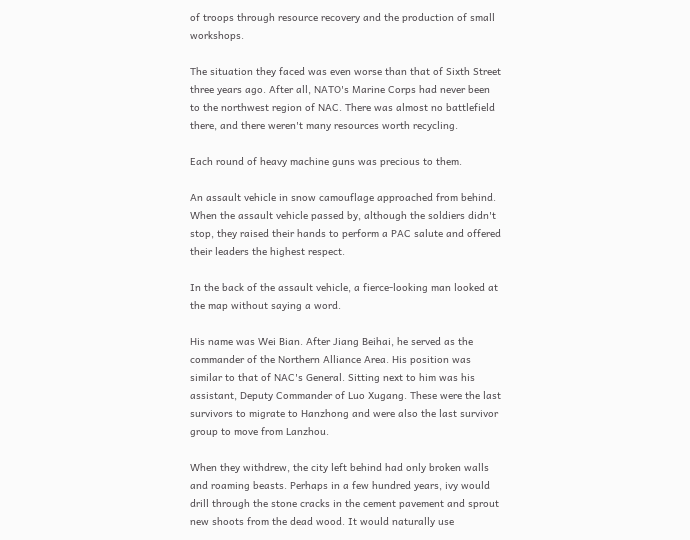of troops through resource recovery and the production of small workshops.

The situation they faced was even worse than that of Sixth Street three years ago. After all, NATO's Marine Corps had never been to the northwest region of NAC. There was almost no battlefield there, and there weren't many resources worth recycling.

Each round of heavy machine guns was precious to them.

An assault vehicle in snow camouflage approached from behind. When the assault vehicle passed by, although the soldiers didn't stop, they raised their hands to perform a PAC salute and offered their leaders the highest respect.

In the back of the assault vehicle, a fierce-looking man looked at the map without saying a word.

His name was Wei Bian. After Jiang Beihai, he served as the commander of the Northern Alliance Area. His position was similar to that of NAC's General. Sitting next to him was his assistant, Deputy Commander of Luo Xugang. These were the last survivors to migrate to Hanzhong and were also the last survivor group to move from Lanzhou.

When they withdrew, the city left behind had only broken walls and roaming beasts. Perhaps in a few hundred years, ivy would drill through the stone cracks in the cement pavement and sprout new shoots from the dead wood. It would naturally use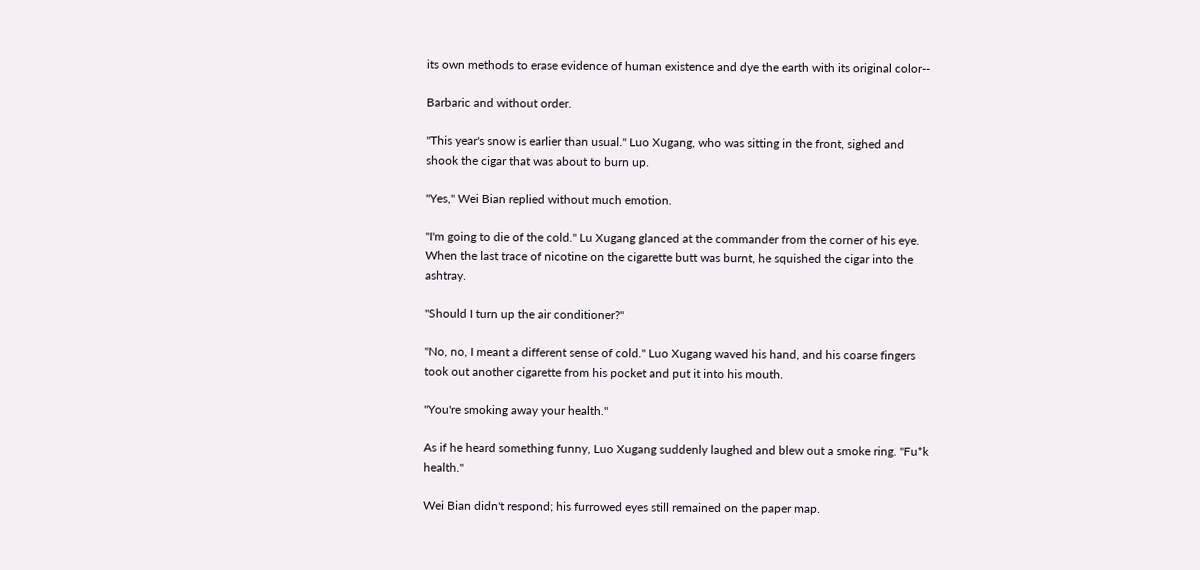its own methods to erase evidence of human existence and dye the earth with its original color--

Barbaric and without order.

"This year's snow is earlier than usual." Luo Xugang, who was sitting in the front, sighed and shook the cigar that was about to burn up.

"Yes," Wei Bian replied without much emotion.

"I'm going to die of the cold." Lu Xugang glanced at the commander from the corner of his eye. When the last trace of nicotine on the cigarette butt was burnt, he squished the cigar into the ashtray.

"Should I turn up the air conditioner?"

"No, no, I meant a different sense of cold." Luo Xugang waved his hand, and his coarse fingers took out another cigarette from his pocket and put it into his mouth.

"You're smoking away your health."

As if he heard something funny, Luo Xugang suddenly laughed and blew out a smoke ring. "Fu*k health."

Wei Bian didn't respond; his furrowed eyes still remained on the paper map.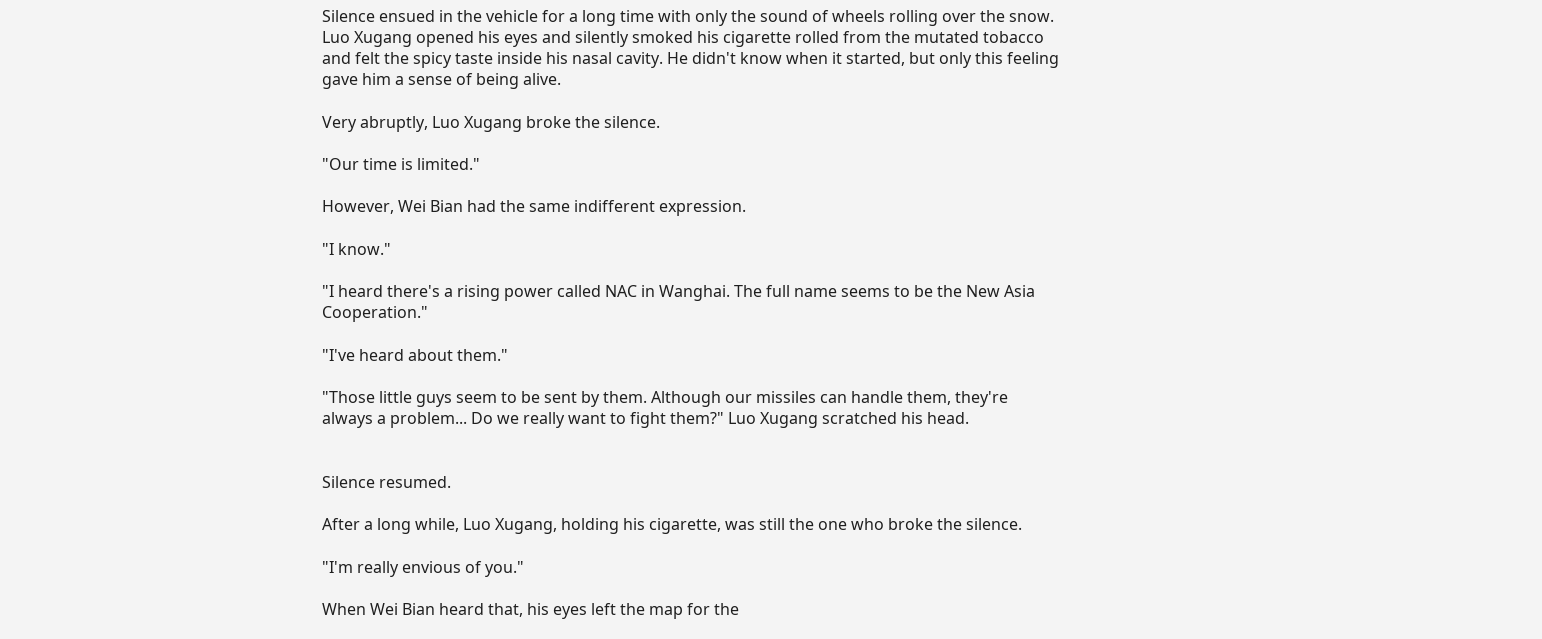Silence ensued in the vehicle for a long time with only the sound of wheels rolling over the snow. Luo Xugang opened his eyes and silently smoked his cigarette rolled from the mutated tobacco and felt the spicy taste inside his nasal cavity. He didn't know when it started, but only this feeling gave him a sense of being alive.

Very abruptly, Luo Xugang broke the silence.

"Our time is limited."

However, Wei Bian had the same indifferent expression.

"I know."

"I heard there's a rising power called NAC in Wanghai. The full name seems to be the New Asia Cooperation."

"I've heard about them."

"Those little guys seem to be sent by them. Although our missiles can handle them, they're always a problem... Do we really want to fight them?" Luo Xugang scratched his head.


Silence resumed.

After a long while, Luo Xugang, holding his cigarette, was still the one who broke the silence.

"I'm really envious of you."

When Wei Bian heard that, his eyes left the map for the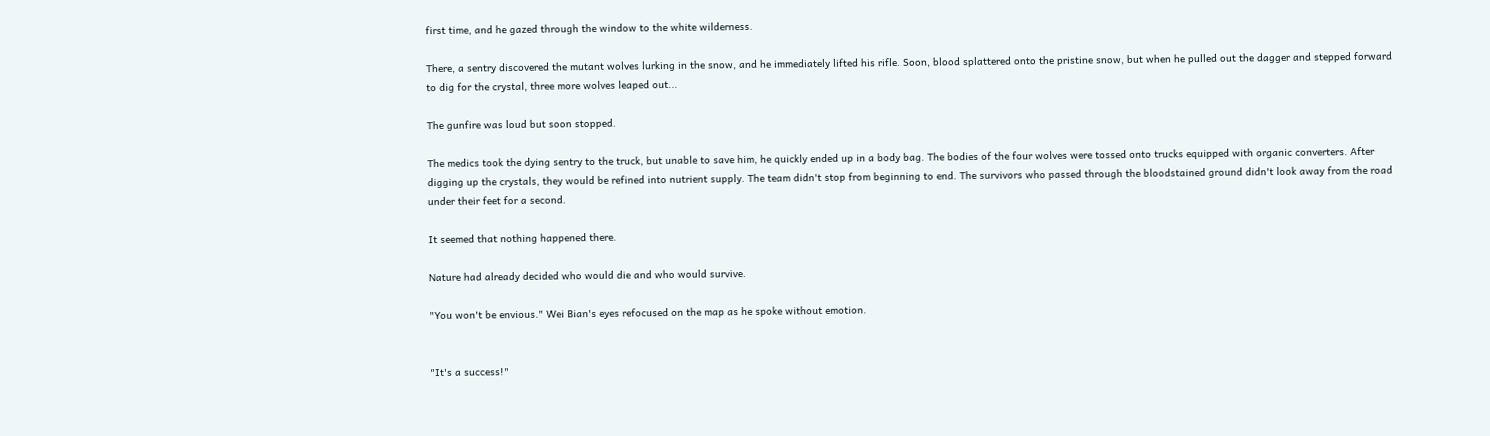first time, and he gazed through the window to the white wilderness.

There, a sentry discovered the mutant wolves lurking in the snow, and he immediately lifted his rifle. Soon, blood splattered onto the pristine snow, but when he pulled out the dagger and stepped forward to dig for the crystal, three more wolves leaped out...

The gunfire was loud but soon stopped.

The medics took the dying sentry to the truck, but unable to save him, he quickly ended up in a body bag. The bodies of the four wolves were tossed onto trucks equipped with organic converters. After digging up the crystals, they would be refined into nutrient supply. The team didn't stop from beginning to end. The survivors who passed through the bloodstained ground didn't look away from the road under their feet for a second.

It seemed that nothing happened there.

Nature had already decided who would die and who would survive.

"You won't be envious." Wei Bian's eyes refocused on the map as he spoke without emotion.


"It's a success!"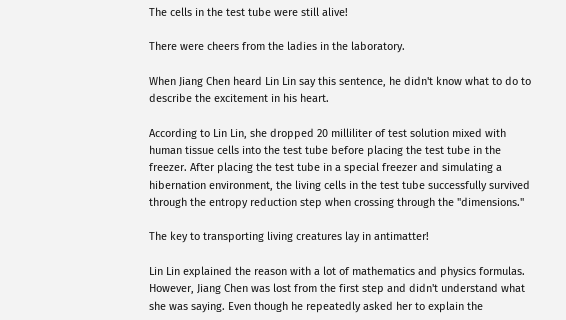The cells in the test tube were still alive!

There were cheers from the ladies in the laboratory.

When Jiang Chen heard Lin Lin say this sentence, he didn't know what to do to describe the excitement in his heart.

According to Lin Lin, she dropped 20 milliliter of test solution mixed with human tissue cells into the test tube before placing the test tube in the freezer. After placing the test tube in a special freezer and simulating a hibernation environment, the living cells in the test tube successfully survived through the entropy reduction step when crossing through the "dimensions."

The key to transporting living creatures lay in antimatter!

Lin Lin explained the reason with a lot of mathematics and physics formulas. However, Jiang Chen was lost from the first step and didn't understand what she was saying. Even though he repeatedly asked her to explain the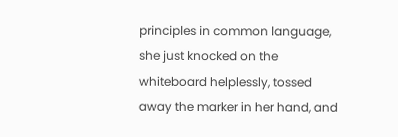principles in common language, she just knocked on the whiteboard helplessly, tossed away the marker in her hand, and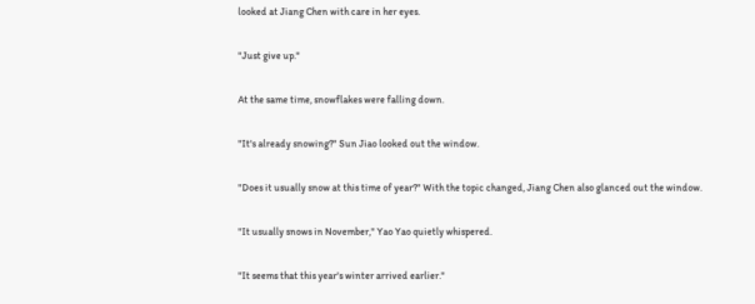looked at Jiang Chen with care in her eyes.

"Just give up."

At the same time, snowflakes were falling down.

"It's already snowing?" Sun Jiao looked out the window.

"Does it usually snow at this time of year?" With the topic changed, Jiang Chen also glanced out the window.

"It usually snows in November," Yao Yao quietly whispered.

"It seems that this year's winter arrived earlier."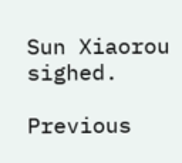Sun Xiaorou sighed.

Previous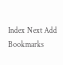Index Next Add Bookmarks